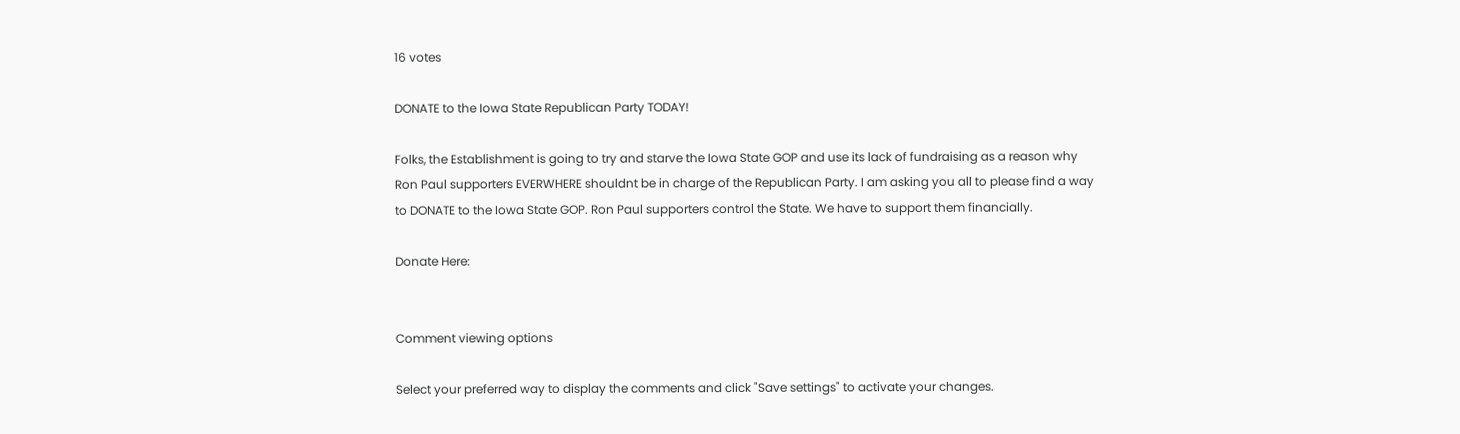16 votes

DONATE to the Iowa State Republican Party TODAY!

Folks, the Establishment is going to try and starve the Iowa State GOP and use its lack of fundraising as a reason why Ron Paul supporters EVERWHERE shouldnt be in charge of the Republican Party. I am asking you all to please find a way to DONATE to the Iowa State GOP. Ron Paul supporters control the State. We have to support them financially.

Donate Here:


Comment viewing options

Select your preferred way to display the comments and click "Save settings" to activate your changes.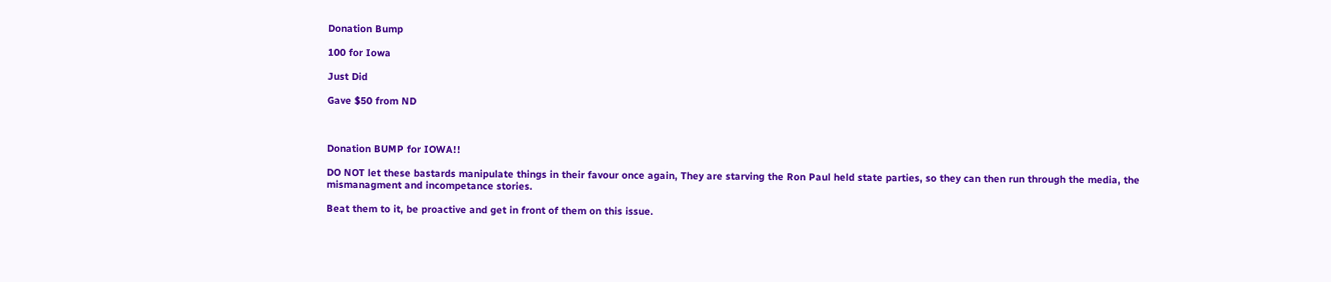Donation Bump

100 for Iowa

Just Did

Gave $50 from ND



Donation BUMP for IOWA!!

DO NOT let these bastards manipulate things in their favour once again, They are starving the Ron Paul held state parties, so they can then run through the media, the mismanagment and incompetance stories.

Beat them to it, be proactive and get in front of them on this issue.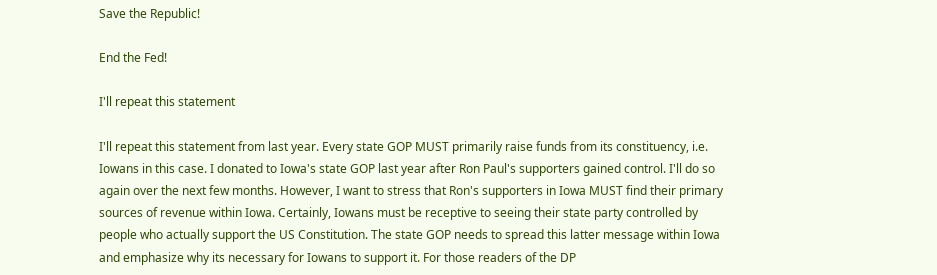Save the Republic!

End the Fed!

I'll repeat this statement

I'll repeat this statement from last year. Every state GOP MUST primarily raise funds from its constituency, i.e. Iowans in this case. I donated to Iowa's state GOP last year after Ron Paul's supporters gained control. I'll do so again over the next few months. However, I want to stress that Ron's supporters in Iowa MUST find their primary sources of revenue within Iowa. Certainly, Iowans must be receptive to seeing their state party controlled by people who actually support the US Constitution. The state GOP needs to spread this latter message within Iowa and emphasize why its necessary for Iowans to support it. For those readers of the DP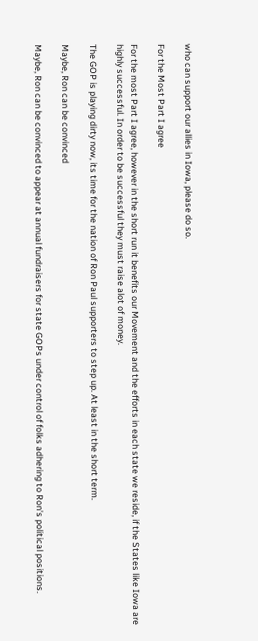who can support our allies in Iowa, please do so.

For the Most Part I agree

For the most Part I agree, however in the short run it benefits our Movement and the efforts in each state we reside, if the States like Iowa are highly successful. In order to be successful they must raise alot of money.

The GOP is playing dirty now, its time for the nation of Ron Paul supporters to step up. At least in the short term.

Maybe, Ron can be convinced

Maybe, Ron can be convinced to appear at annual fundraisers for state GOPs under control of folks adhering to Ron's political positions.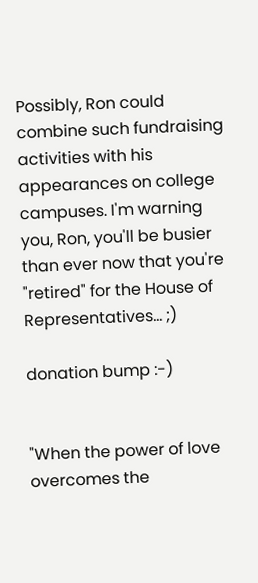Possibly, Ron could combine such fundraising activities with his appearances on college campuses. I'm warning you, Ron, you'll be busier than ever now that you're "retired" for the House of Representatives... ;)

donation bump :-)


"When the power of love overcomes the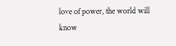love of power, the world will know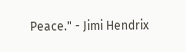Peace." - Jimi Hendrix